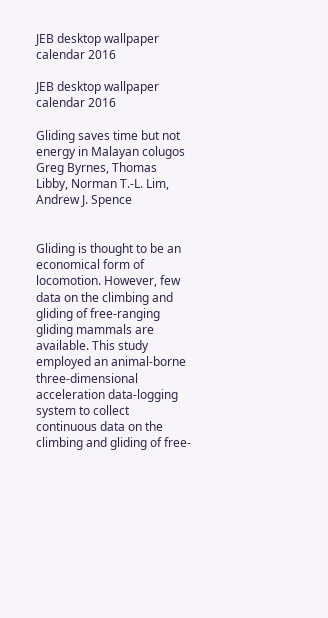JEB desktop wallpaper calendar 2016

JEB desktop wallpaper calendar 2016

Gliding saves time but not energy in Malayan colugos
Greg Byrnes, Thomas Libby, Norman T.-L. Lim, Andrew J. Spence


Gliding is thought to be an economical form of locomotion. However, few data on the climbing and gliding of free-ranging gliding mammals are available. This study employed an animal-borne three-dimensional acceleration data-logging system to collect continuous data on the climbing and gliding of free-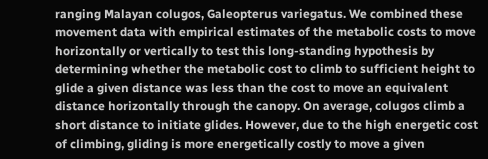ranging Malayan colugos, Galeopterus variegatus. We combined these movement data with empirical estimates of the metabolic costs to move horizontally or vertically to test this long-standing hypothesis by determining whether the metabolic cost to climb to sufficient height to glide a given distance was less than the cost to move an equivalent distance horizontally through the canopy. On average, colugos climb a short distance to initiate glides. However, due to the high energetic cost of climbing, gliding is more energetically costly to move a given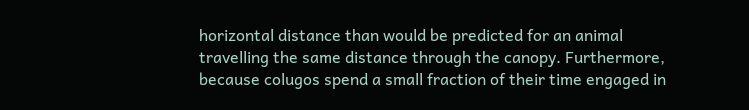horizontal distance than would be predicted for an animal travelling the same distance through the canopy. Furthermore, because colugos spend a small fraction of their time engaged in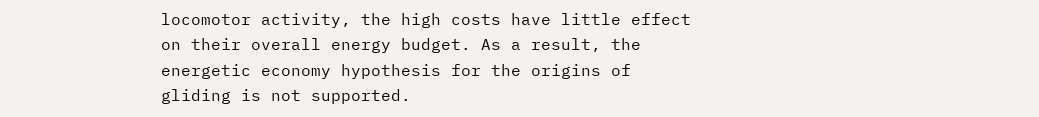locomotor activity, the high costs have little effect on their overall energy budget. As a result, the energetic economy hypothesis for the origins of gliding is not supported.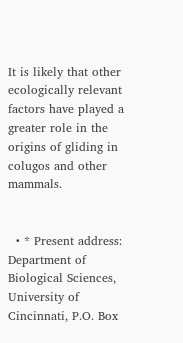It is likely that other ecologically relevant factors have played a greater role in the origins of gliding in colugos and other mammals.


  • * Present address: Department of Biological Sciences, University of Cincinnati, P.O. Box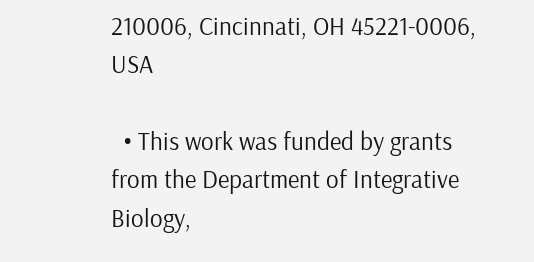210006, Cincinnati, OH 45221-0006, USA

  • This work was funded by grants from the Department of Integrative Biology,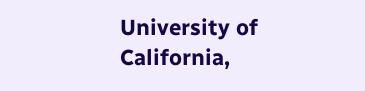University of California,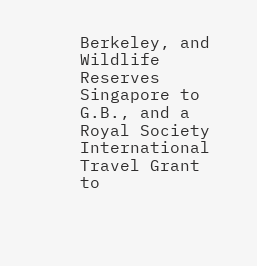Berkeley, and Wildlife Reserves Singapore to G.B., and a Royal Society International Travel Grant to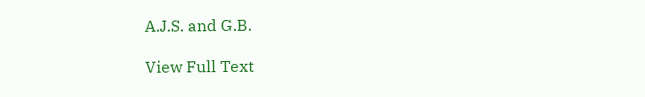A.J.S. and G.B.

View Full Text